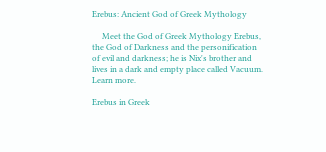Erebus: Ancient God of Greek Mythology

     Meet the God of Greek Mythology Erebus, the God of Darkness and the personification of evil and darkness; he is Nix's brother and lives in a dark and empty place called Vacuum. Learn more.

Erebus in Greek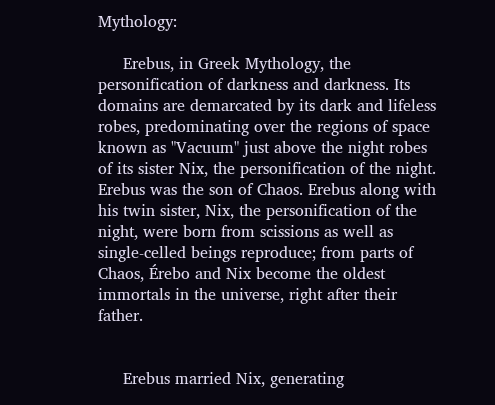Mythology:

     Erebus, in Greek Mythology, the personification of darkness and darkness. Its domains are demarcated by its dark and lifeless robes, predominating over the regions of space known as "Vacuum" just above the night robes of its sister Nix, the personification of the night. Erebus was the son of Chaos. Erebus along with his twin sister, Nix, the personification of the night, were born from scissions as well as single-celled beings reproduce; from parts of Chaos, Érebo and Nix become the oldest immortals in the universe, right after their father.


     Erebus married Nix, generating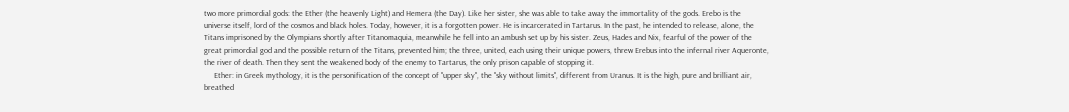two more primordial gods: the Ether (the heavenly Light) and Hemera (the Day). Like her sister, she was able to take away the immortality of the gods. Erebo is the universe itself, lord of the cosmos and black holes. Today, however, it is a forgotten power. He is incarcerated in Tartarus. In the past, he intended to release, alone, the Titans imprisoned by the Olympians shortly after Titanomaquia, meanwhile he fell into an ambush set up by his sister. Zeus, Hades and Nix, fearful of the power of the great primordial god and the possible return of the Titans, prevented him; the three, united, each using their unique powers, threw Erebus into the infernal river Aqueronte, the river of death. Then they sent the weakened body of the enemy to Tartarus, the only prison capable of stopping it.
     Ether: in Greek mythology, it is the personification of the concept of "upper sky", the "sky without limits", different from Uranus. It is the high, pure and brilliant air, breathed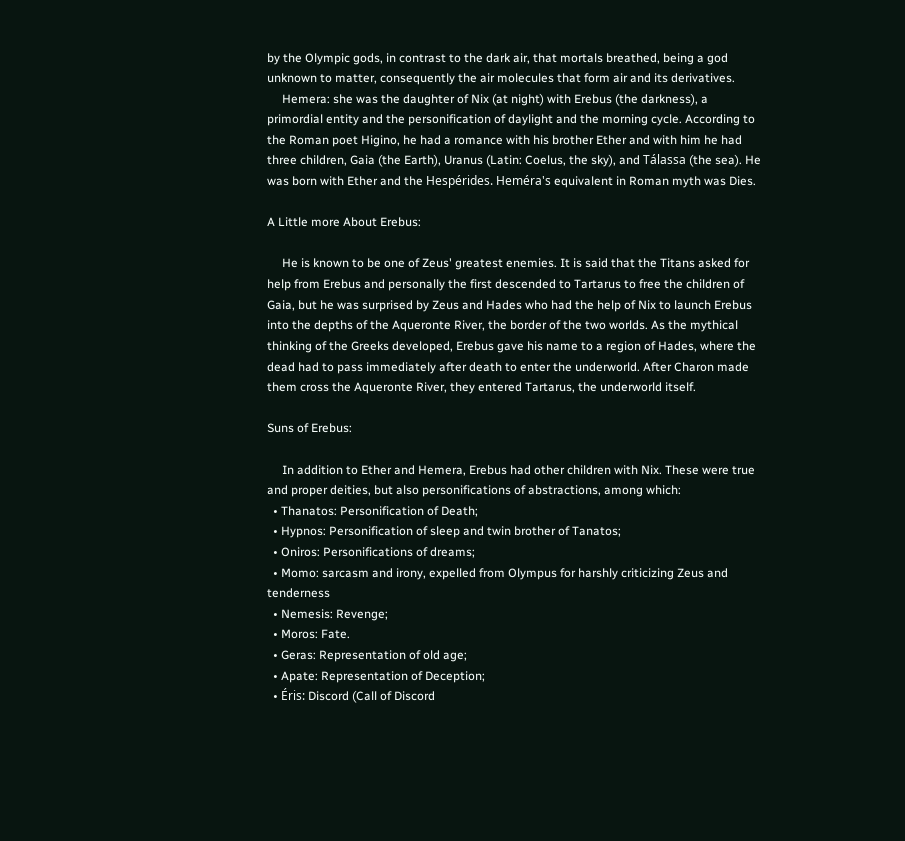by the Olympic gods, in contrast to the dark air, that mortals breathed, being a god unknown to matter, consequently the air molecules that form air and its derivatives.
     Hemera: she was the daughter of Nix (at night) with Erebus (the darkness), a primordial entity and the personification of daylight and the morning cycle. According to the Roman poet Higino, he had a romance with his brother Ether and with him he had three children, Gaia (the Earth), Uranus (Latin: Coelus, the sky), and Tálassa (the sea). He was born with Ether and the Hespérides. Heméra's equivalent in Roman myth was Dies.

A Little more About Erebus:

     He is known to be one of Zeus' greatest enemies. It is said that the Titans asked for help from Erebus and personally the first descended to Tartarus to free the children of Gaia, but he was surprised by Zeus and Hades who had the help of Nix to launch Erebus into the depths of the Aqueronte River, the border of the two worlds. As the mythical thinking of the Greeks developed, Erebus gave his name to a region of Hades, where the dead had to pass immediately after death to enter the underworld. After Charon made them cross the Aqueronte River, they entered Tartarus, the underworld itself.

Suns of Erebus:

     In addition to Ether and Hemera, Erebus had other children with Nix. These were true and proper deities, but also personifications of abstractions, among which:
  • Thanatos: Personification of Death;
  • Hypnos: Personification of sleep and twin brother of Tanatos;
  • Oniros: Personifications of dreams;
  • Momo: sarcasm and irony, expelled from Olympus for harshly criticizing Zeus and tenderness
  • Nemesis: Revenge;
  • Moros: Fate.
  • Geras: Representation of old age;
  • Apate: Representation of Deception;
  • Éris: Discord (Call of Discord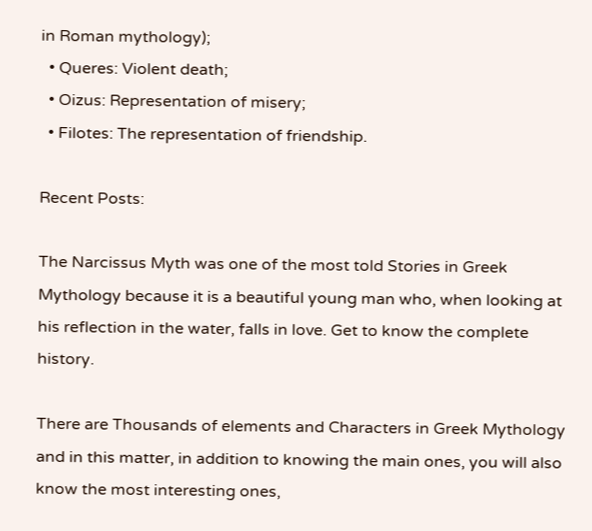in Roman mythology);
  • Queres: Violent death;
  • Oizus: Representation of misery;
  • Filotes: The representation of friendship.

Recent Posts:

The Narcissus Myth was one of the most told Stories in Greek Mythology because it is a beautiful young man who, when looking at his reflection in the water, falls in love. Get to know the complete history.

There are Thousands of elements and Characters in Greek Mythology and in this matter, in addition to knowing the main ones, you will also know the most interesting ones,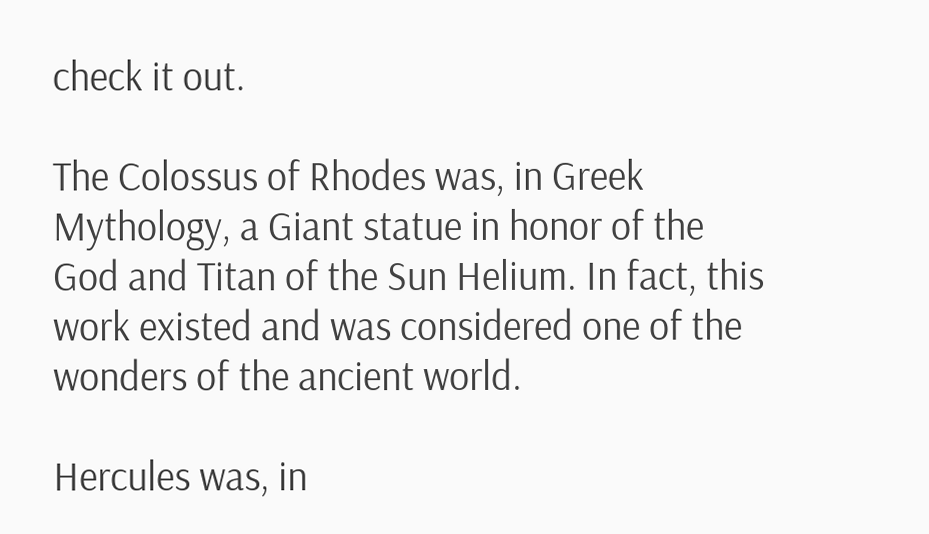check it out.

The Colossus of Rhodes was, in Greek Mythology, a Giant statue in honor of the God and Titan of the Sun Helium. In fact, this work existed and was considered one of the wonders of the ancient world.

Hercules was, in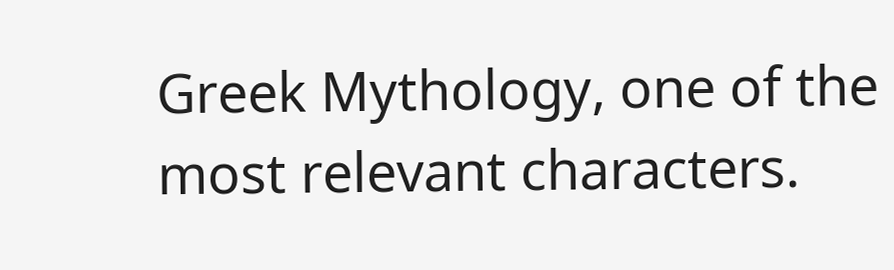Greek Mythology, one of the most relevant characters.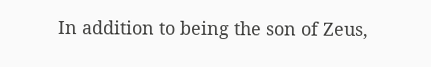In addition to being the son of Zeus,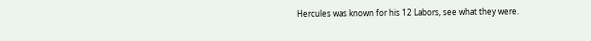Hercules was known for his 12 Labors, see what they were.